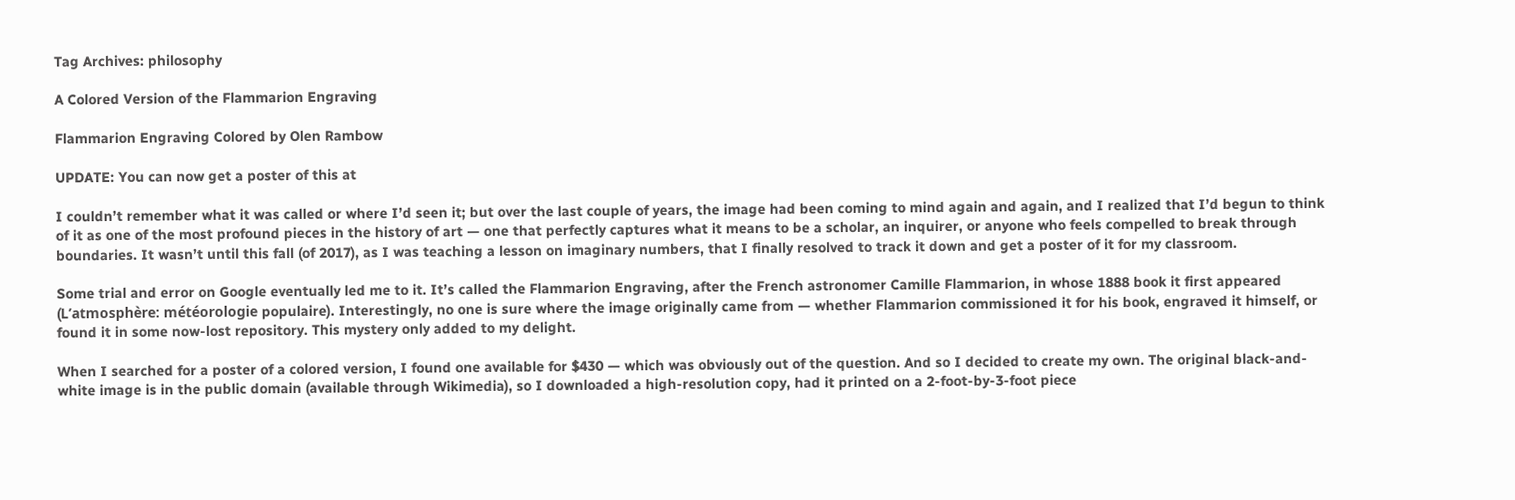Tag Archives: philosophy

A Colored Version of the Flammarion Engraving

Flammarion Engraving Colored by Olen Rambow

UPDATE: You can now get a poster of this at

I couldn’t remember what it was called or where I’d seen it; but over the last couple of years, the image had been coming to mind again and again, and I realized that I’d begun to think of it as one of the most profound pieces in the history of art — one that perfectly captures what it means to be a scholar, an inquirer, or anyone who feels compelled to break through boundaries. It wasn’t until this fall (of 2017), as I was teaching a lesson on imaginary numbers, that I finally resolved to track it down and get a poster of it for my classroom.

Some trial and error on Google eventually led me to it. It’s called the Flammarion Engraving, after the French astronomer Camille Flammarion, in whose 1888 book it first appeared (L’atmosphère: météorologie populaire). Interestingly, no one is sure where the image originally came from — whether Flammarion commissioned it for his book, engraved it himself, or found it in some now-lost repository. This mystery only added to my delight.

When I searched for a poster of a colored version, I found one available for $430 — which was obviously out of the question. And so I decided to create my own. The original black-and-white image is in the public domain (available through Wikimedia), so I downloaded a high-resolution copy, had it printed on a 2-foot-by-3-foot piece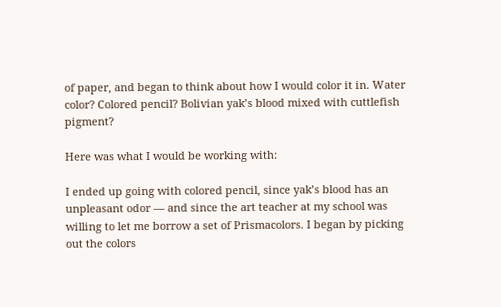of paper, and began to think about how I would color it in. Water color? Colored pencil? Bolivian yak’s blood mixed with cuttlefish pigment?

Here was what I would be working with:

I ended up going with colored pencil, since yak’s blood has an unpleasant odor — and since the art teacher at my school was willing to let me borrow a set of Prismacolors. I began by picking out the colors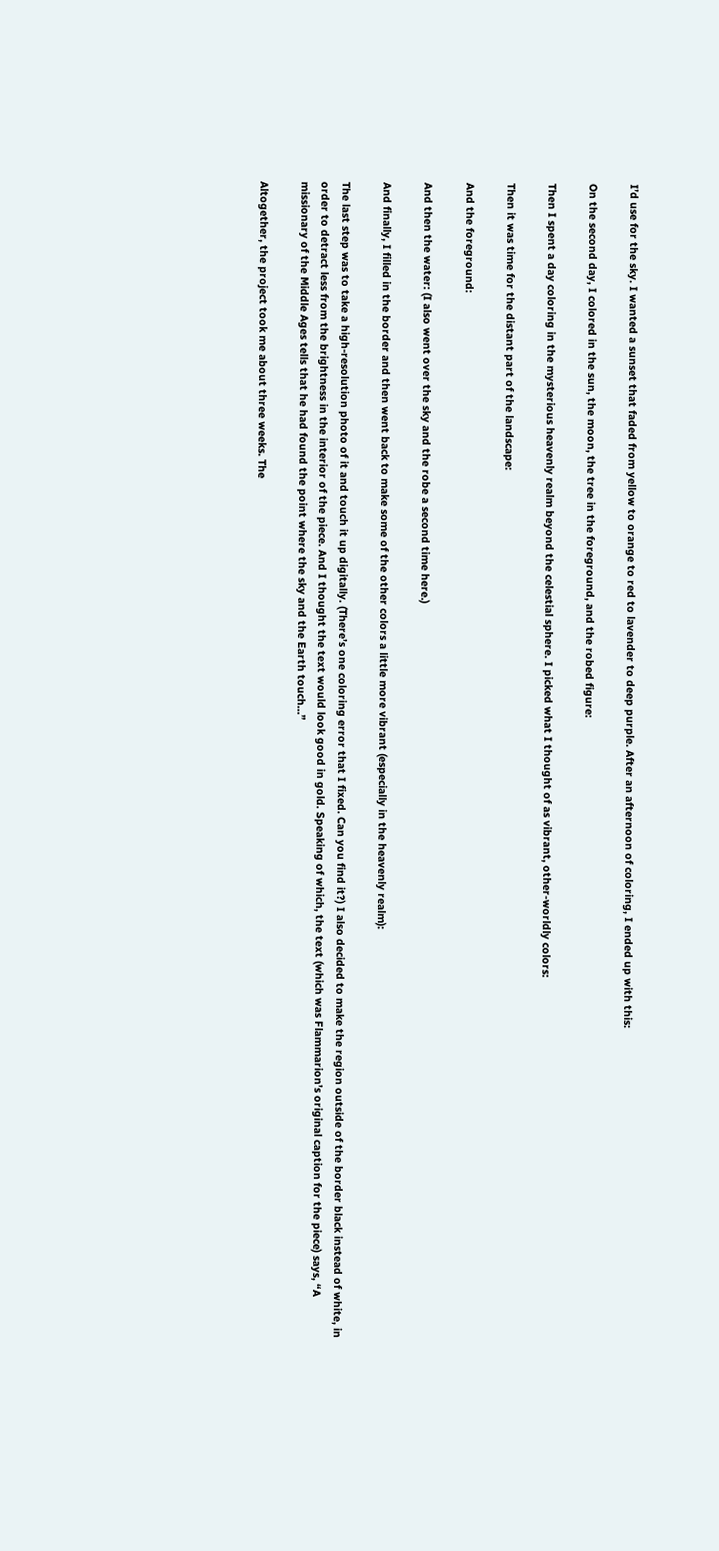I’d use for the sky. I wanted a sunset that faded from yellow to orange to red to lavender to deep purple. After an afternoon of coloring, I ended up with this:

On the second day, I colored in the sun, the moon, the tree in the foreground, and the robed figure:

Then I spent a day coloring in the mysterious heavenly realm beyond the celestial sphere. I picked what I thought of as vibrant, other-worldly colors:

Then it was time for the distant part of the landscape:

And the foreground:

And then the water: (I also went over the sky and the robe a second time here.)

And finally, I filled in the border and then went back to make some of the other colors a little more vibrant (especially in the heavenly realm):

The last step was to take a high-resolution photo of it and touch it up digitally. (There’s one coloring error that I fixed. Can you find it?) I also decided to make the region outside of the border black instead of white, in order to detract less from the brightness in the interior of the piece. And I thought the text would look good in gold. Speaking of which, the text (which was Flammarion’s original caption for the piece) says, “A missionary of the Middle Ages tells that he had found the point where the sky and the Earth touch…”

Altogether, the project took me about three weeks. The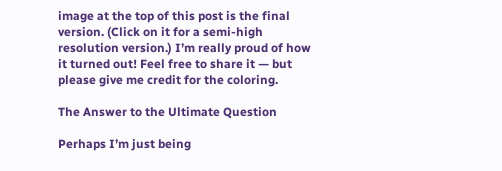image at the top of this post is the final version. (Click on it for a semi-high resolution version.) I’m really proud of how it turned out! Feel free to share it — but please give me credit for the coloring.

The Answer to the Ultimate Question

Perhaps I’m just being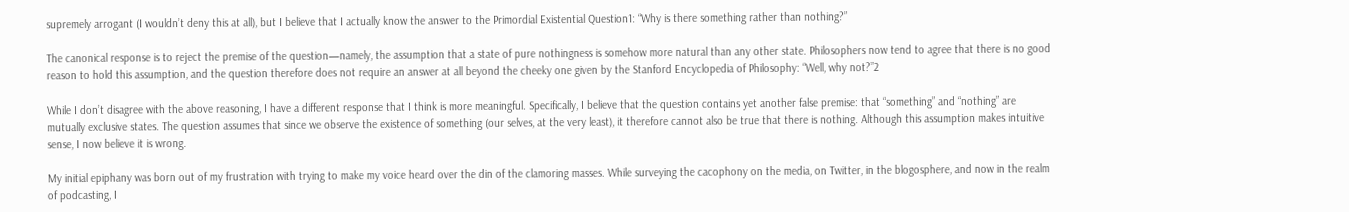supremely arrogant (I wouldn’t deny this at all), but I believe that I actually know the answer to the Primordial Existential Question1: “Why is there something rather than nothing?”

The canonical response is to reject the premise of the question—namely, the assumption that a state of pure nothingness is somehow more natural than any other state. Philosophers now tend to agree that there is no good reason to hold this assumption, and the question therefore does not require an answer at all beyond the cheeky one given by the Stanford Encyclopedia of Philosophy: “Well, why not?”2

While I don’t disagree with the above reasoning, I have a different response that I think is more meaningful. Specifically, I believe that the question contains yet another false premise: that “something” and “nothing” are mutually exclusive states. The question assumes that since we observe the existence of something (our selves, at the very least), it therefore cannot also be true that there is nothing. Although this assumption makes intuitive sense, I now believe it is wrong.

My initial epiphany was born out of my frustration with trying to make my voice heard over the din of the clamoring masses. While surveying the cacophony on the media, on Twitter, in the blogosphere, and now in the realm of podcasting, I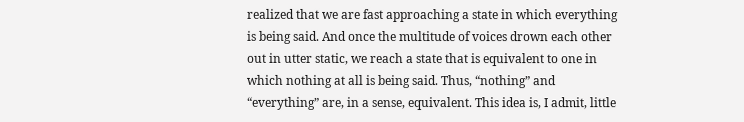realized that we are fast approaching a state in which everything is being said. And once the multitude of voices drown each other out in utter static, we reach a state that is equivalent to one in which nothing at all is being said. Thus, “nothing” and “everything” are, in a sense, equivalent. This idea is, I admit, little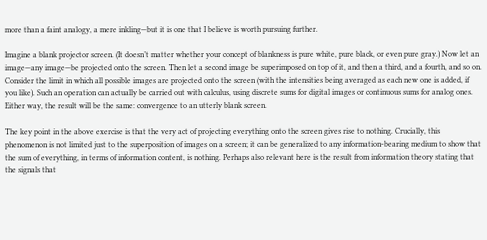more than a faint analogy, a mere inkling—but it is one that I believe is worth pursuing further.

Imagine a blank projector screen. (It doesn’t matter whether your concept of blankness is pure white, pure black, or even pure gray.) Now let an image—any image—be projected onto the screen. Then let a second image be superimposed on top of it, and then a third, and a fourth, and so on. Consider the limit in which all possible images are projected onto the screen (with the intensities being averaged as each new one is added, if you like). Such an operation can actually be carried out with calculus, using discrete sums for digital images or continuous sums for analog ones. Either way, the result will be the same: convergence to an utterly blank screen.

The key point in the above exercise is that the very act of projecting everything onto the screen gives rise to nothing. Crucially, this phenomenon is not limited just to the superposition of images on a screen; it can be generalized to any information-bearing medium to show that the sum of everything, in terms of information content, is nothing. Perhaps also relevant here is the result from information theory stating that the signals that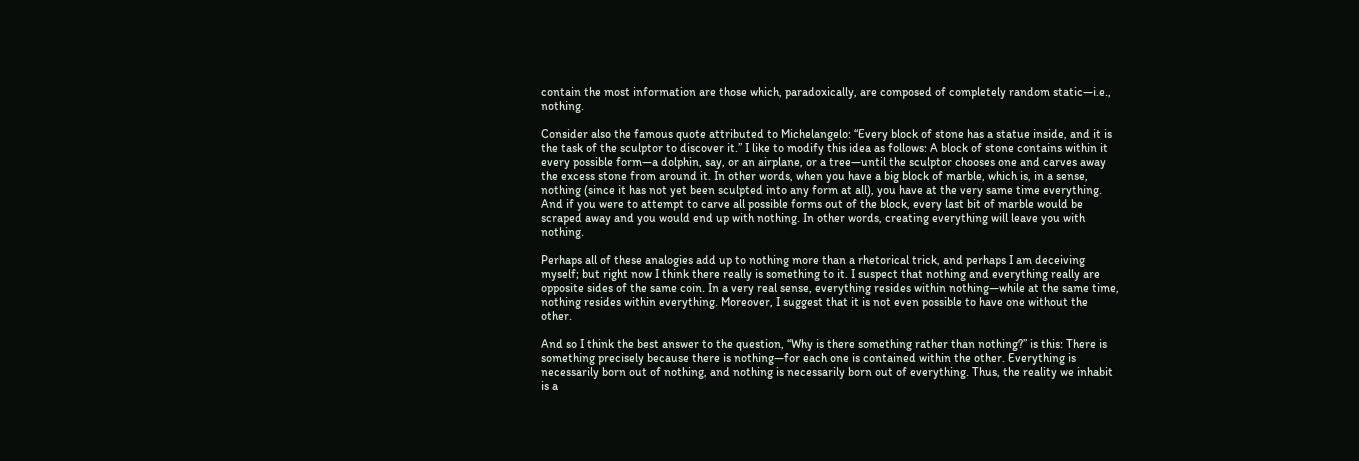contain the most information are those which, paradoxically, are composed of completely random static—i.e., nothing.

Consider also the famous quote attributed to Michelangelo: “Every block of stone has a statue inside, and it is the task of the sculptor to discover it.” I like to modify this idea as follows: A block of stone contains within it every possible form—a dolphin, say, or an airplane, or a tree—until the sculptor chooses one and carves away the excess stone from around it. In other words, when you have a big block of marble, which is, in a sense, nothing (since it has not yet been sculpted into any form at all), you have at the very same time everything. And if you were to attempt to carve all possible forms out of the block, every last bit of marble would be scraped away and you would end up with nothing. In other words, creating everything will leave you with nothing.

Perhaps all of these analogies add up to nothing more than a rhetorical trick, and perhaps I am deceiving myself; but right now I think there really is something to it. I suspect that nothing and everything really are opposite sides of the same coin. In a very real sense, everything resides within nothing—while at the same time, nothing resides within everything. Moreover, I suggest that it is not even possible to have one without the other.

And so I think the best answer to the question, “Why is there something rather than nothing?” is this: There is something precisely because there is nothing—for each one is contained within the other. Everything is necessarily born out of nothing, and nothing is necessarily born out of everything. Thus, the reality we inhabit is a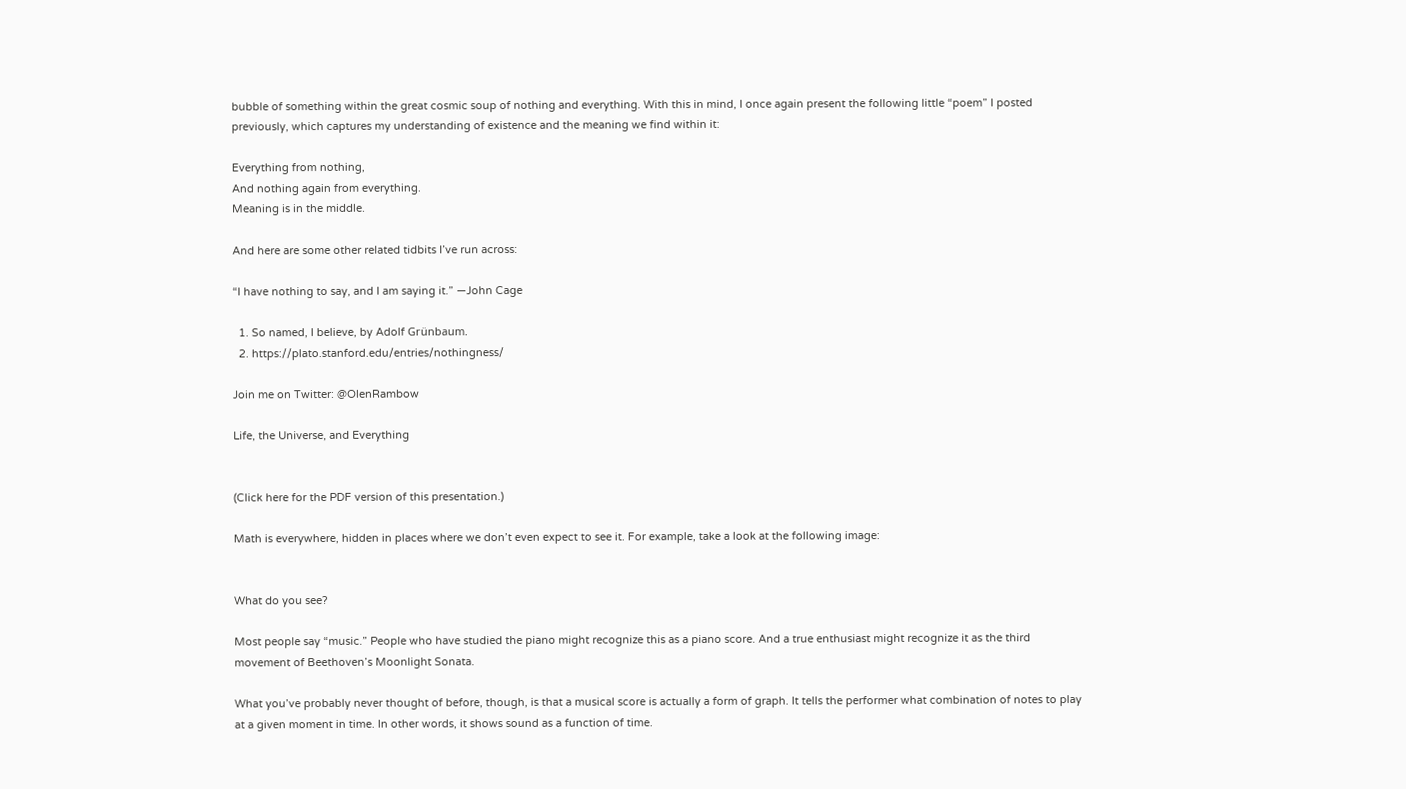bubble of something within the great cosmic soup of nothing and everything. With this in mind, I once again present the following little “poem” I posted previously, which captures my understanding of existence and the meaning we find within it:

Everything from nothing,
And nothing again from everything.
Meaning is in the middle.

And here are some other related tidbits I’ve run across:

“I have nothing to say, and I am saying it.” —John Cage

  1. So named, I believe, by Adolf Grünbaum.
  2. https://plato.stanford.edu/entries/nothingness/

Join me on Twitter: @OlenRambow

Life, the Universe, and Everything


(Click here for the PDF version of this presentation.)

Math is everywhere, hidden in places where we don’t even expect to see it. For example, take a look at the following image:


What do you see?

Most people say “music.” People who have studied the piano might recognize this as a piano score. And a true enthusiast might recognize it as the third movement of Beethoven’s Moonlight Sonata.

What you’ve probably never thought of before, though, is that a musical score is actually a form of graph. It tells the performer what combination of notes to play at a given moment in time. In other words, it shows sound as a function of time.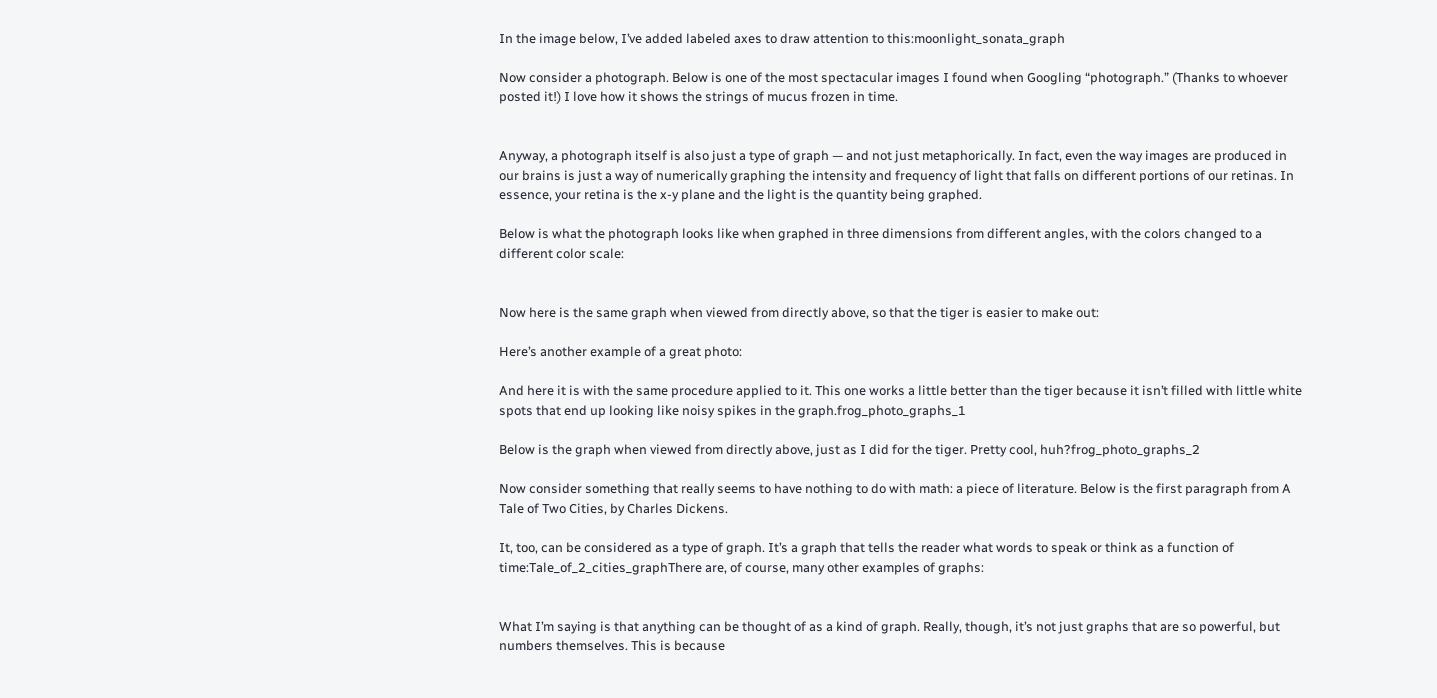In the image below, I’ve added labeled axes to draw attention to this:moonlight_sonata_graph

Now consider a photograph. Below is one of the most spectacular images I found when Googling “photograph.” (Thanks to whoever posted it!) I love how it shows the strings of mucus frozen in time.


Anyway, a photograph itself is also just a type of graph — and not just metaphorically. In fact, even the way images are produced in our brains is just a way of numerically graphing the intensity and frequency of light that falls on different portions of our retinas. In essence, your retina is the x-y plane and the light is the quantity being graphed.

Below is what the photograph looks like when graphed in three dimensions from different angles, with the colors changed to a different color scale:


Now here is the same graph when viewed from directly above, so that the tiger is easier to make out:

Here’s another example of a great photo:

And here it is with the same procedure applied to it. This one works a little better than the tiger because it isn’t filled with little white spots that end up looking like noisy spikes in the graph.frog_photo_graphs_1

Below is the graph when viewed from directly above, just as I did for the tiger. Pretty cool, huh?frog_photo_graphs_2

Now consider something that really seems to have nothing to do with math: a piece of literature. Below is the first paragraph from A Tale of Two Cities, by Charles Dickens.

It, too, can be considered as a type of graph. It’s a graph that tells the reader what words to speak or think as a function of time:Tale_of_2_cities_graphThere are, of course, many other examples of graphs:


What I’m saying is that anything can be thought of as a kind of graph. Really, though, it’s not just graphs that are so powerful, but numbers themselves. This is because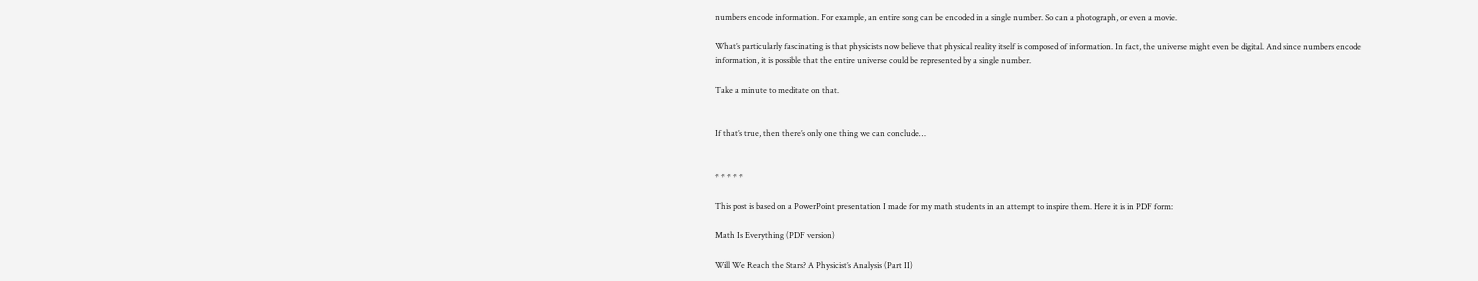numbers encode information. For example, an entire song can be encoded in a single number. So can a photograph, or even a movie.

What’s particularly fascinating is that physicists now believe that physical reality itself is composed of information. In fact, the universe might even be digital. And since numbers encode information, it is possible that the entire universe could be represented by a single number.

Take a minute to meditate on that.


If that’s true, then there’s only one thing we can conclude…


* * * * *

This post is based on a PowerPoint presentation I made for my math students in an attempt to inspire them. Here it is in PDF form:

Math Is Everything (PDF version)

Will We Reach the Stars? A Physicist’s Analysis (Part II)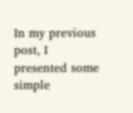In my previous post, I presented some simple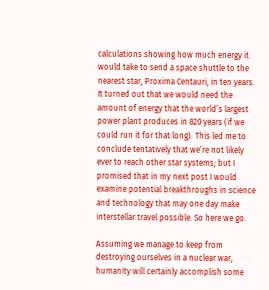calculations showing how much energy it would take to send a space shuttle to the nearest star, Proxima Centauri, in ten years. It turned out that we would need the amount of energy that the world’s largest power plant produces in 820 years (if we could run it for that long). This led me to conclude tentatively that we’re not likely ever to reach other star systems; but I promised that in my next post I would examine potential breakthroughs in science and technology that may one day make interstellar travel possible. So here we go.

Assuming we manage to keep from destroying ourselves in a nuclear war, humanity will certainly accomplish some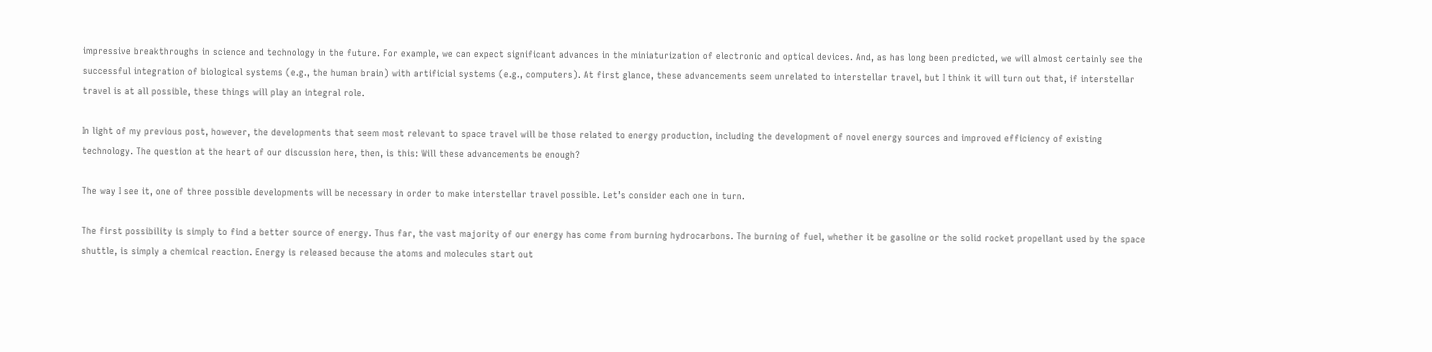impressive breakthroughs in science and technology in the future. For example, we can expect significant advances in the miniaturization of electronic and optical devices. And, as has long been predicted, we will almost certainly see the successful integration of biological systems (e.g., the human brain) with artificial systems (e.g., computers). At first glance, these advancements seem unrelated to interstellar travel, but I think it will turn out that, if interstellar travel is at all possible, these things will play an integral role.

In light of my previous post, however, the developments that seem most relevant to space travel will be those related to energy production, including the development of novel energy sources and improved efficiency of existing technology. The question at the heart of our discussion here, then, is this: Will these advancements be enough?

The way I see it, one of three possible developments will be necessary in order to make interstellar travel possible. Let’s consider each one in turn.

The first possibility is simply to find a better source of energy. Thus far, the vast majority of our energy has come from burning hydrocarbons. The burning of fuel, whether it be gasoline or the solid rocket propellant used by the space shuttle, is simply a chemical reaction. Energy is released because the atoms and molecules start out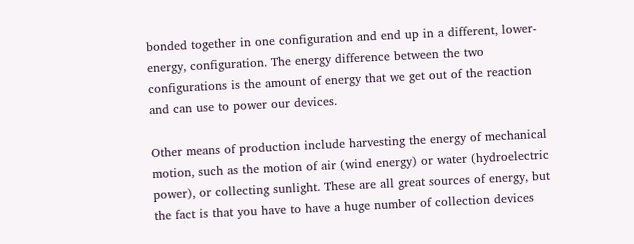bonded together in one configuration and end up in a different, lower-energy, configuration. The energy difference between the two configurations is the amount of energy that we get out of the reaction and can use to power our devices.

Other means of production include harvesting the energy of mechanical motion, such as the motion of air (wind energy) or water (hydroelectric power), or collecting sunlight. These are all great sources of energy, but the fact is that you have to have a huge number of collection devices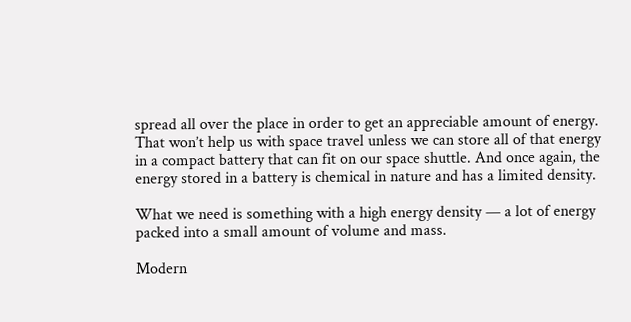spread all over the place in order to get an appreciable amount of energy. That won’t help us with space travel unless we can store all of that energy in a compact battery that can fit on our space shuttle. And once again, the energy stored in a battery is chemical in nature and has a limited density.

What we need is something with a high energy density — a lot of energy packed into a small amount of volume and mass.

Modern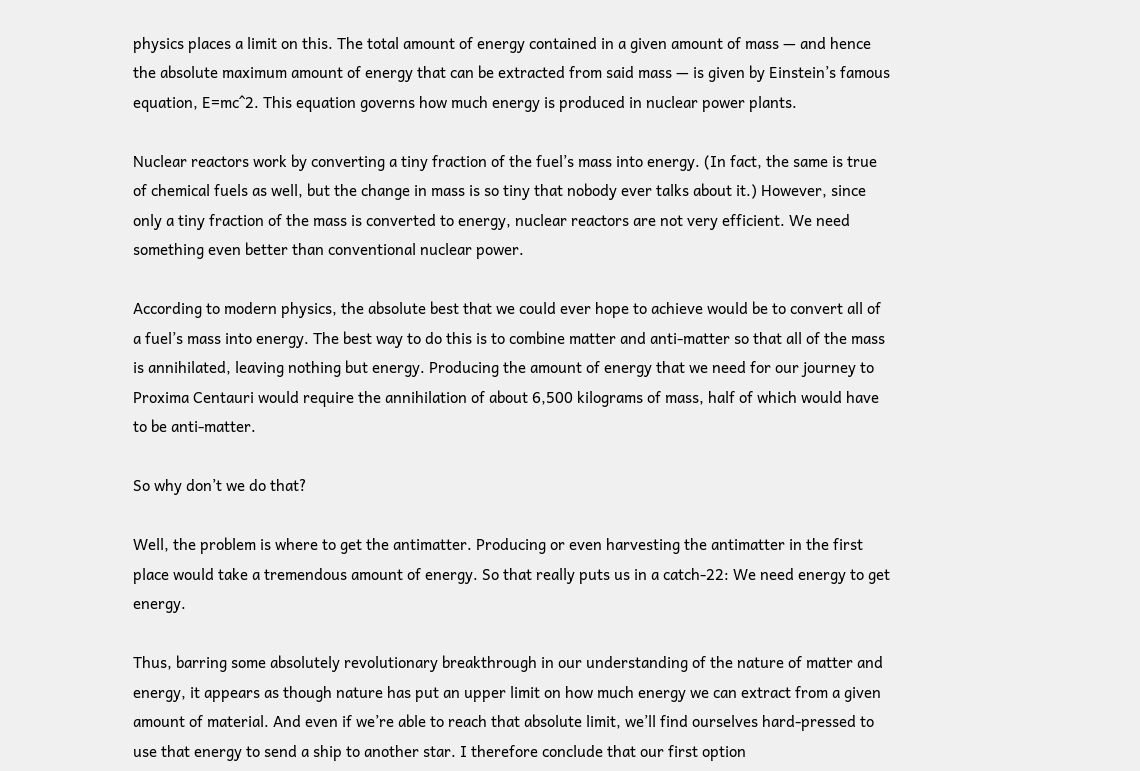physics places a limit on this. The total amount of energy contained in a given amount of mass — and hence the absolute maximum amount of energy that can be extracted from said mass — is given by Einstein’s famous equation, E=mc^2. This equation governs how much energy is produced in nuclear power plants.

Nuclear reactors work by converting a tiny fraction of the fuel’s mass into energy. (In fact, the same is true of chemical fuels as well, but the change in mass is so tiny that nobody ever talks about it.) However, since only a tiny fraction of the mass is converted to energy, nuclear reactors are not very efficient. We need something even better than conventional nuclear power.

According to modern physics, the absolute best that we could ever hope to achieve would be to convert all of a fuel’s mass into energy. The best way to do this is to combine matter and anti-matter so that all of the mass is annihilated, leaving nothing but energy. Producing the amount of energy that we need for our journey to Proxima Centauri would require the annihilation of about 6,500 kilograms of mass, half of which would have to be anti-matter.

So why don’t we do that?

Well, the problem is where to get the antimatter. Producing or even harvesting the antimatter in the first place would take a tremendous amount of energy. So that really puts us in a catch-22: We need energy to get energy.

Thus, barring some absolutely revolutionary breakthrough in our understanding of the nature of matter and energy, it appears as though nature has put an upper limit on how much energy we can extract from a given amount of material. And even if we’re able to reach that absolute limit, we’ll find ourselves hard-pressed to use that energy to send a ship to another star. I therefore conclude that our first option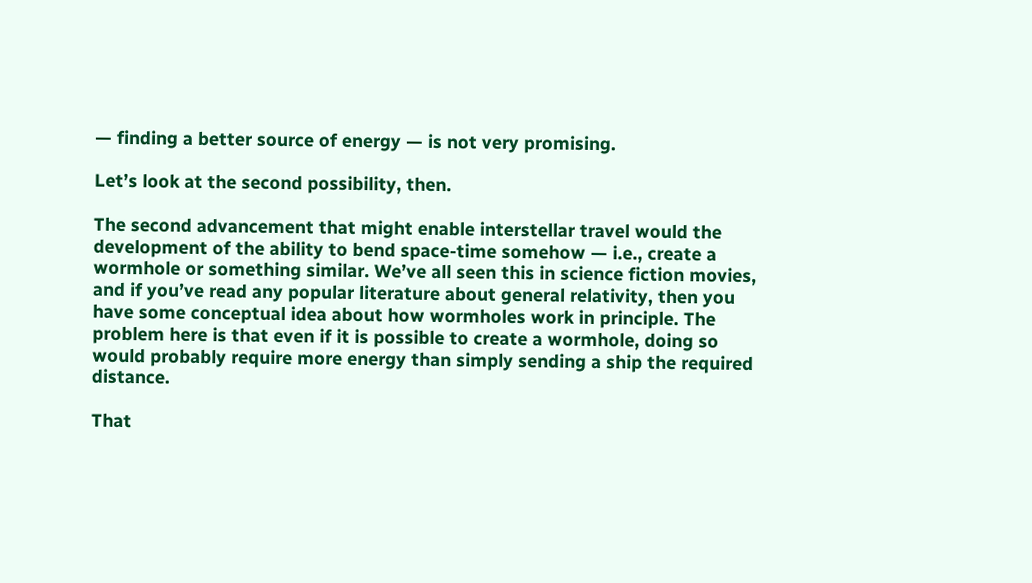— finding a better source of energy — is not very promising.

Let’s look at the second possibility, then.

The second advancement that might enable interstellar travel would the development of the ability to bend space-time somehow — i.e., create a wormhole or something similar. We’ve all seen this in science fiction movies, and if you’ve read any popular literature about general relativity, then you have some conceptual idea about how wormholes work in principle. The problem here is that even if it is possible to create a wormhole, doing so would probably require more energy than simply sending a ship the required distance.

That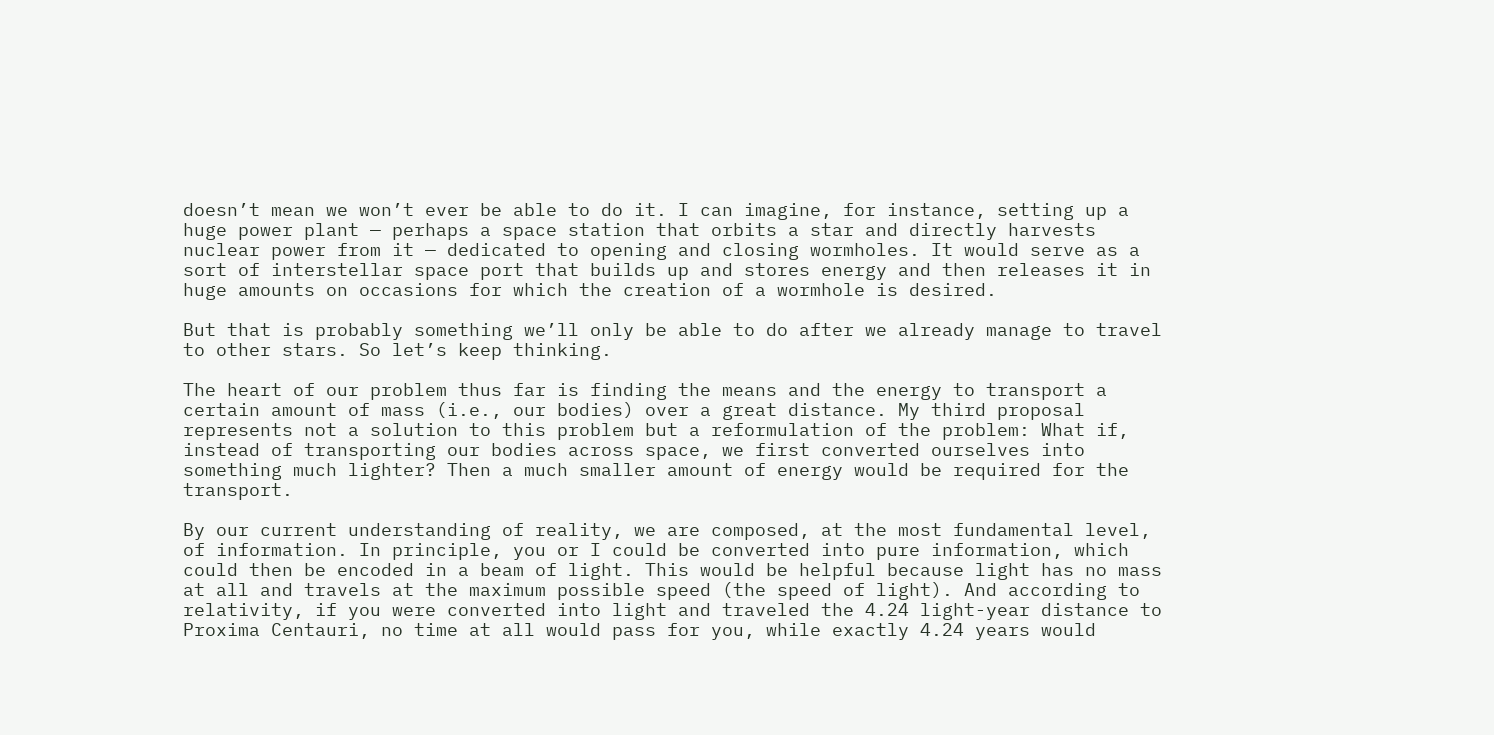doesn’t mean we won’t ever be able to do it. I can imagine, for instance, setting up a huge power plant — perhaps a space station that orbits a star and directly harvests nuclear power from it — dedicated to opening and closing wormholes. It would serve as a sort of interstellar space port that builds up and stores energy and then releases it in huge amounts on occasions for which the creation of a wormhole is desired.

But that is probably something we’ll only be able to do after we already manage to travel to other stars. So let’s keep thinking.

The heart of our problem thus far is finding the means and the energy to transport a certain amount of mass (i.e., our bodies) over a great distance. My third proposal represents not a solution to this problem but a reformulation of the problem: What if, instead of transporting our bodies across space, we first converted ourselves into something much lighter? Then a much smaller amount of energy would be required for the transport.

By our current understanding of reality, we are composed, at the most fundamental level, of information. In principle, you or I could be converted into pure information, which could then be encoded in a beam of light. This would be helpful because light has no mass at all and travels at the maximum possible speed (the speed of light). And according to relativity, if you were converted into light and traveled the 4.24 light-year distance to Proxima Centauri, no time at all would pass for you, while exactly 4.24 years would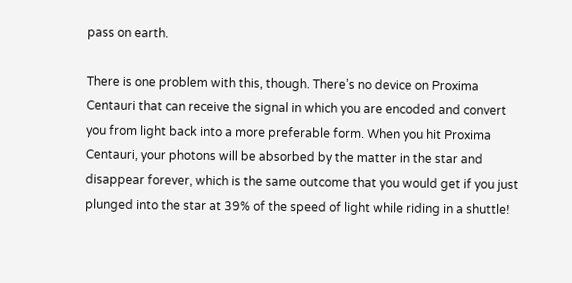pass on earth.

There is one problem with this, though. There’s no device on Proxima Centauri that can receive the signal in which you are encoded and convert you from light back into a more preferable form. When you hit Proxima Centauri, your photons will be absorbed by the matter in the star and disappear forever, which is the same outcome that you would get if you just plunged into the star at 39% of the speed of light while riding in a shuttle!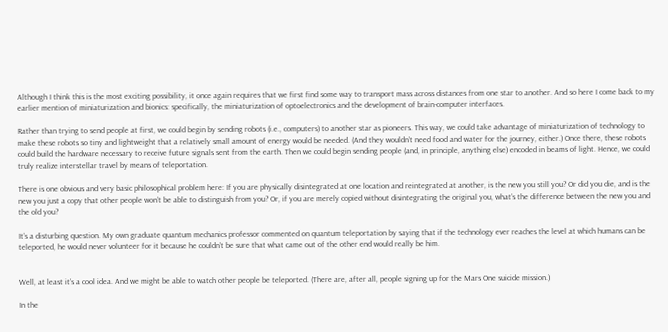Although I think this is the most exciting possibility, it once again requires that we first find some way to transport mass across distances from one star to another. And so here I come back to my earlier mention of miniaturization and bionics: specifically, the miniaturization of optoelectronics and the development of brain-computer interfaces.

Rather than trying to send people at first, we could begin by sending robots (i.e., computers) to another star as pioneers. This way, we could take advantage of miniaturization of technology to make these robots so tiny and lightweight that a relatively small amount of energy would be needed. (And they wouldn’t need food and water for the journey, either.) Once there, these robots could build the hardware necessary to receive future signals sent from the earth. Then we could begin sending people (and, in principle, anything else) encoded in beams of light. Hence, we could truly realize interstellar travel by means of teleportation.

There is one obvious and very basic philosophical problem here: If you are physically disintegrated at one location and reintegrated at another, is the new you still you? Or did you die, and is the new you just a copy that other people won’t be able to distinguish from you? Or, if you are merely copied without disintegrating the original you, what’s the difference between the new you and the old you?

It’s a disturbing question. My own graduate quantum mechanics professor commented on quantum teleportation by saying that if the technology ever reaches the level at which humans can be teleported, he would never volunteer for it because he couldn’t be sure that what came out of the other end would really be him.


Well, at least it’s a cool idea. And we might be able to watch other people be teleported. (There are, after all, people signing up for the Mars One suicide mission.)

In the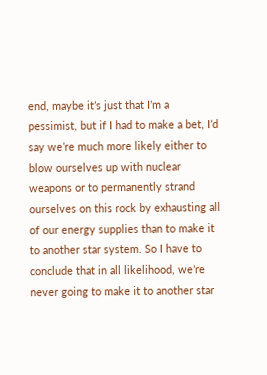end, maybe it’s just that I’m a pessimist, but if I had to make a bet, I’d say we’re much more likely either to blow ourselves up with nuclear weapons or to permanently strand ourselves on this rock by exhausting all of our energy supplies than to make it to another star system. So I have to conclude that in all likelihood, we’re never going to make it to another star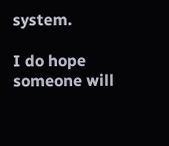system.

I do hope someone will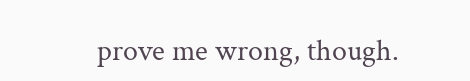prove me wrong, though.